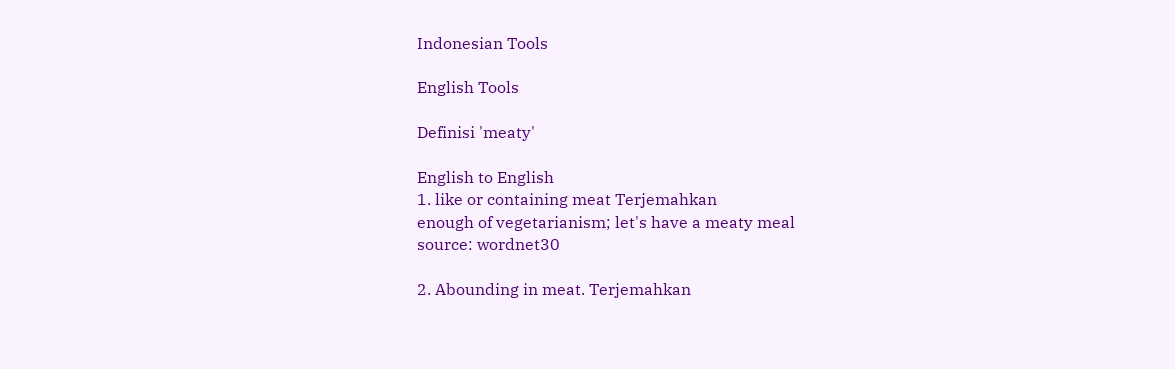Indonesian Tools

English Tools

Definisi 'meaty'

English to English
1. like or containing meat Terjemahkan
enough of vegetarianism; let's have a meaty meal
source: wordnet30

2. Abounding in meat. Terjemahkan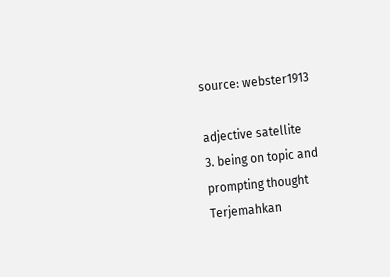source: webster1913

adjective satellite
3. being on topic and prompting thought Terjemahkan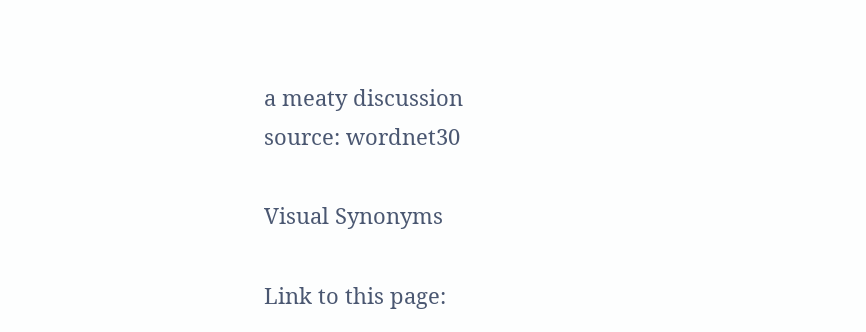a meaty discussion
source: wordnet30

Visual Synonyms

Link to this page: